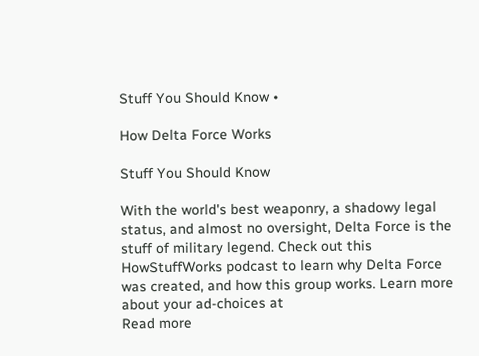Stuff You Should Know •

How Delta Force Works

Stuff You Should Know

With the world's best weaponry, a shadowy legal status, and almost no oversight, Delta Force is the stuff of military legend. Check out this HowStuffWorks podcast to learn why Delta Force was created, and how this group works. Learn more about your ad-choices at
Read more